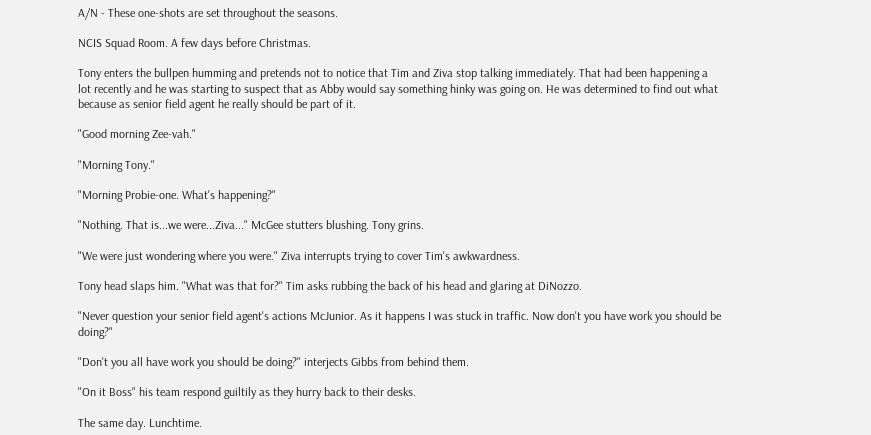A/N - These one-shots are set throughout the seasons.

NCIS Squad Room. A few days before Christmas.

Tony enters the bullpen humming and pretends not to notice that Tim and Ziva stop talking immediately. That had been happening a lot recently and he was starting to suspect that as Abby would say something hinky was going on. He was determined to find out what because as senior field agent he really should be part of it.

"Good morning Zee-vah."

"Morning Tony."

"Morning Probie-one. What's happening?"

"Nothing. That is...we were...Ziva..." McGee stutters blushing. Tony grins.

"We were just wondering where you were." Ziva interrupts trying to cover Tim's awkwardness.

Tony head slaps him. "What was that for?" Tim asks rubbing the back of his head and glaring at DiNozzo.

"Never question your senior field agent's actions McJunior. As it happens I was stuck in traffic. Now don't you have work you should be doing?"

"Don't you all have work you should be doing?" interjects Gibbs from behind them.

"On it Boss" his team respond guiltily as they hurry back to their desks.

The same day. Lunchtime.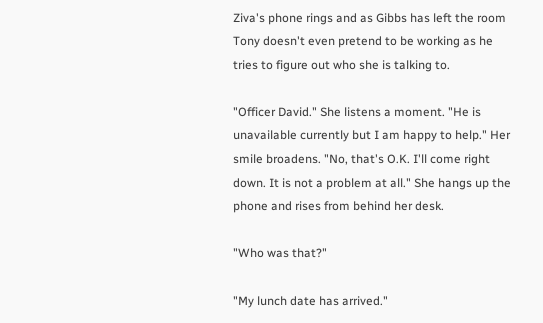Ziva's phone rings and as Gibbs has left the room Tony doesn't even pretend to be working as he tries to figure out who she is talking to.

"Officer David." She listens a moment. "He is unavailable currently but I am happy to help." Her smile broadens. "No, that's O.K. I'll come right down. It is not a problem at all." She hangs up the phone and rises from behind her desk.

"Who was that?"

"My lunch date has arrived."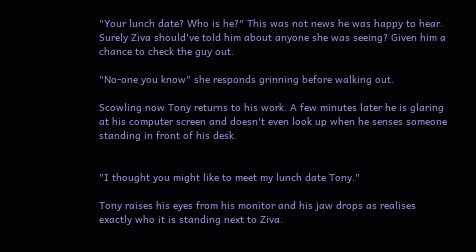"Your lunch date? Who is he?" This was not news he was happy to hear. Surely Ziva should've told him about anyone she was seeing? Given him a chance to check the guy out.

"No-one you know" she responds grinning before walking out.

Scowling now Tony returns to his work. A few minutes later he is glaring at his computer screen and doesn't even look up when he senses someone standing in front of his desk.


"I thought you might like to meet my lunch date Tony."

Tony raises his eyes from his monitor and his jaw drops as realises exactly who it is standing next to Ziva.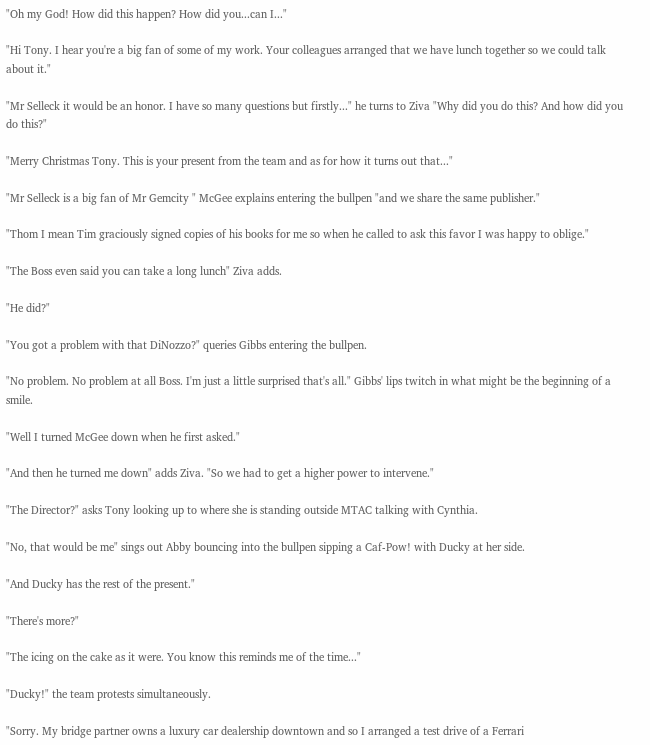"Oh my God! How did this happen? How did you...can I..."

"Hi Tony. I hear you're a big fan of some of my work. Your colleagues arranged that we have lunch together so we could talk about it."

"Mr Selleck it would be an honor. I have so many questions but firstly..." he turns to Ziva "Why did you do this? And how did you do this?"

"Merry Christmas Tony. This is your present from the team and as for how it turns out that..."

"Mr Selleck is a big fan of Mr Gemcity " McGee explains entering the bullpen "and we share the same publisher."

"Thom I mean Tim graciously signed copies of his books for me so when he called to ask this favor I was happy to oblige."

"The Boss even said you can take a long lunch" Ziva adds.

"He did?"

"You got a problem with that DiNozzo?" queries Gibbs entering the bullpen.

"No problem. No problem at all Boss. I'm just a little surprised that's all." Gibbs' lips twitch in what might be the beginning of a smile.

"Well I turned McGee down when he first asked."

"And then he turned me down" adds Ziva. "So we had to get a higher power to intervene."

"The Director?" asks Tony looking up to where she is standing outside MTAC talking with Cynthia.

"No, that would be me" sings out Abby bouncing into the bullpen sipping a Caf-Pow! with Ducky at her side.

"And Ducky has the rest of the present."

"There's more?"

"The icing on the cake as it were. You know this reminds me of the time..."

"Ducky!" the team protests simultaneously.

"Sorry. My bridge partner owns a luxury car dealership downtown and so I arranged a test drive of a Ferrari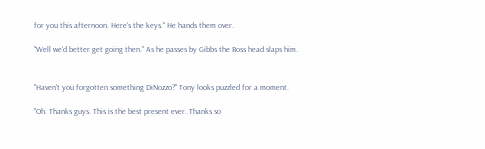for you this afternoon. Here's the keys." He hands them over.

"Well we'd better get going then." As he passes by Gibbs the Boss head slaps him.


"Haven't you forgotten something DiNozzo?" Tony looks puzzled for a moment.

"Oh. Thanks guys. This is the best present ever. Thanks so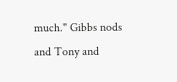much." Gibbs nods and Tony and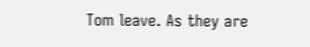Tom leave. As they are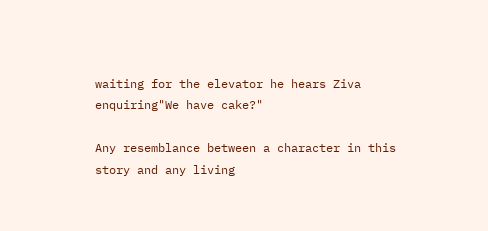waiting for the elevator he hears Ziva enquiring"We have cake?"

Any resemblance between a character in this story and any living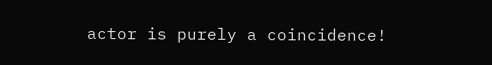actor is purely a coincidence!